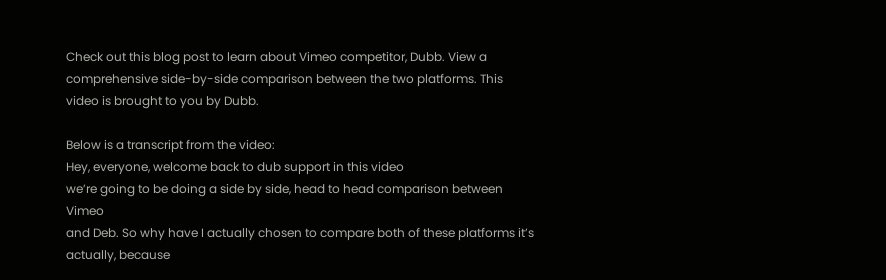Check out this blog post to learn about Vimeo competitor, Dubb. View a comprehensive side-by-side comparison between the two platforms. This video is brought to you by Dubb.

Below is a transcript from the video:
Hey, everyone, welcome back to dub support in this video
we’re going to be doing a side by side, head to head comparison between Vimeo
and Deb. So why have I actually chosen to compare both of these platforms it’s actually, because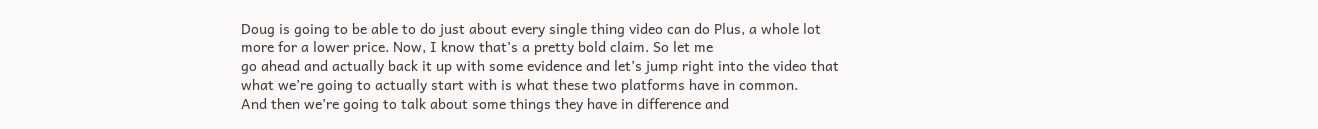Doug is going to be able to do just about every single thing video can do Plus, a whole lot
more for a lower price. Now, I know that’s a pretty bold claim. So let me
go ahead and actually back it up with some evidence and let’s jump right into the video that
what we’re going to actually start with is what these two platforms have in common.
And then we’re going to talk about some things they have in difference and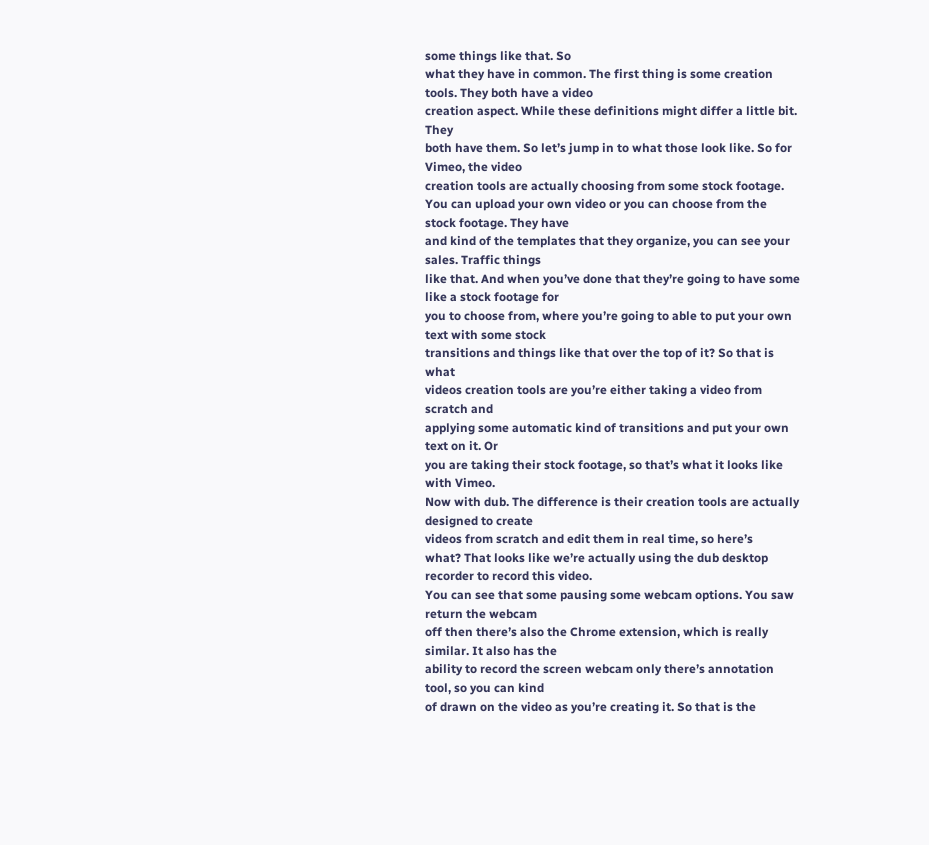some things like that. So
what they have in common. The first thing is some creation tools. They both have a video
creation aspect. While these definitions might differ a little bit. They
both have them. So let’s jump in to what those look like. So for Vimeo, the video
creation tools are actually choosing from some stock footage.
You can upload your own video or you can choose from the stock footage. They have
and kind of the templates that they organize, you can see your sales. Traffic things
like that. And when you’ve done that they’re going to have some like a stock footage for
you to choose from, where you’re going to able to put your own text with some stock
transitions and things like that over the top of it? So that is what
videos creation tools are you’re either taking a video from scratch and
applying some automatic kind of transitions and put your own text on it. Or
you are taking their stock footage, so that’s what it looks like with Vimeo.
Now with dub. The difference is their creation tools are actually designed to create
videos from scratch and edit them in real time, so here’s
what? That looks like we’re actually using the dub desktop recorder to record this video.
You can see that some pausing some webcam options. You saw return the webcam
off then there’s also the Chrome extension, which is really similar. It also has the
ability to record the screen webcam only there’s annotation tool, so you can kind
of drawn on the video as you’re creating it. So that is the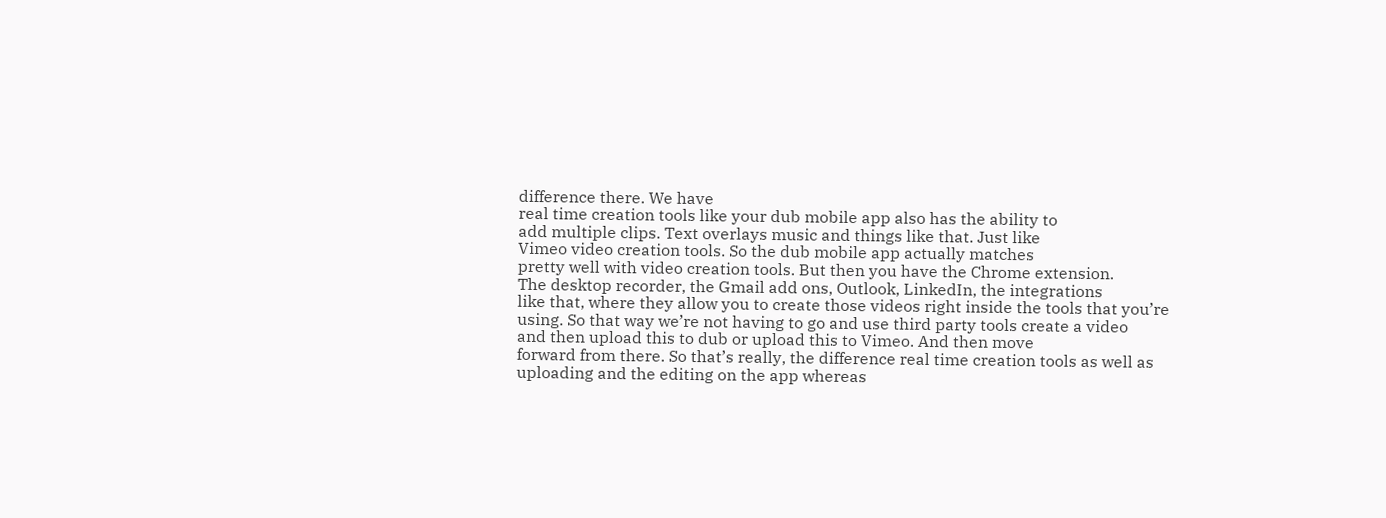difference there. We have
real time creation tools like your dub mobile app also has the ability to
add multiple clips. Text overlays music and things like that. Just like
Vimeo video creation tools. So the dub mobile app actually matches
pretty well with video creation tools. But then you have the Chrome extension.
The desktop recorder, the Gmail add ons, Outlook, LinkedIn, the integrations
like that, where they allow you to create those videos right inside the tools that you’re
using. So that way we’re not having to go and use third party tools create a video
and then upload this to dub or upload this to Vimeo. And then move
forward from there. So that’s really, the difference real time creation tools as well as
uploading and the editing on the app whereas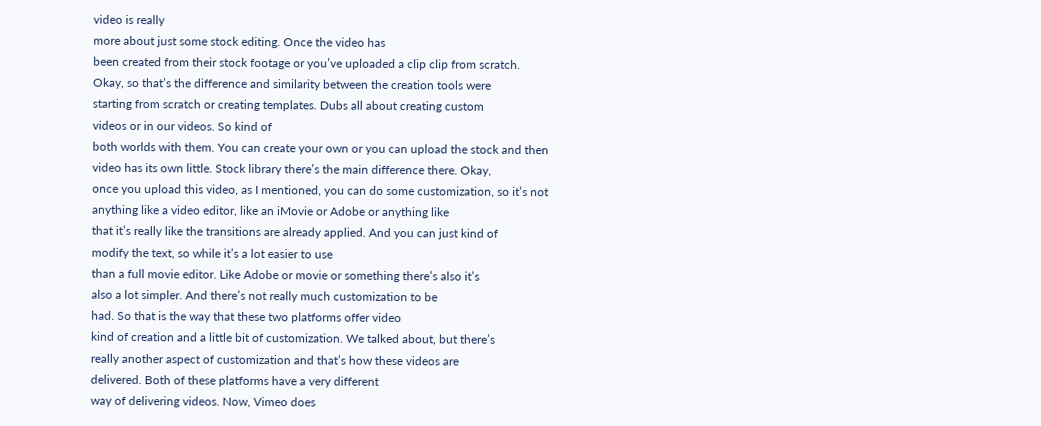video is really
more about just some stock editing. Once the video has
been created from their stock footage or you’ve uploaded a clip clip from scratch.
Okay, so that’s the difference and similarity between the creation tools were
starting from scratch or creating templates. Dubs all about creating custom
videos or in our videos. So kind of
both worlds with them. You can create your own or you can upload the stock and then
video has its own little. Stock library there’s the main difference there. Okay,
once you upload this video, as I mentioned, you can do some customization, so it’s not
anything like a video editor, like an iMovie or Adobe or anything like
that it’s really like the transitions are already applied. And you can just kind of
modify the text, so while it’s a lot easier to use
than a full movie editor. Like Adobe or movie or something there’s also it’s
also a lot simpler. And there’s not really much customization to be
had. So that is the way that these two platforms offer video
kind of creation and a little bit of customization. We talked about, but there’s
really another aspect of customization and that’s how these videos are
delivered. Both of these platforms have a very different
way of delivering videos. Now, Vimeo does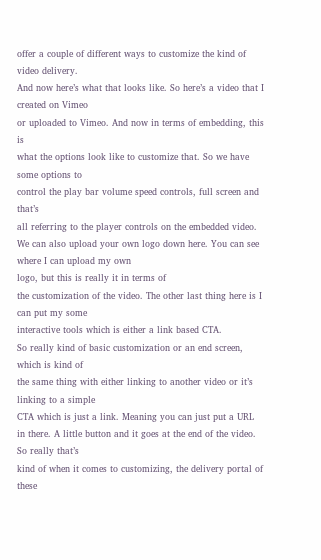offer a couple of different ways to customize the kind of video delivery.
And now here’s what that looks like. So here’s a video that I created on Vimeo
or uploaded to Vimeo. And now in terms of embedding, this is
what the options look like to customize that. So we have some options to
control the play bar volume speed controls, full screen and that’s
all referring to the player controls on the embedded video.
We can also upload your own logo down here. You can see where I can upload my own
logo, but this is really it in terms of
the customization of the video. The other last thing here is I can put my some
interactive tools which is either a link based CTA.
So really kind of basic customization or an end screen, which is kind of
the same thing with either linking to another video or it’s linking to a simple
CTA which is just a link. Meaning you can just put a URL
in there. A little button and it goes at the end of the video. So really that’s
kind of when it comes to customizing, the delivery portal of these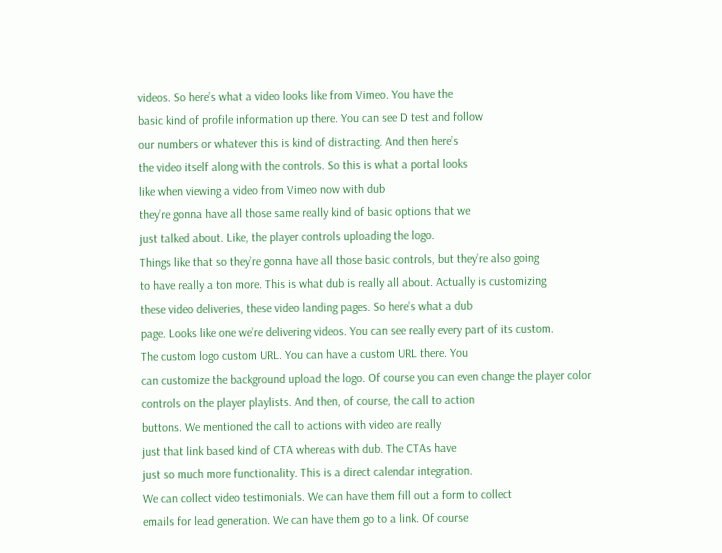videos. So here’s what a video looks like from Vimeo. You have the
basic kind of profile information up there. You can see D test and follow
our numbers or whatever this is kind of distracting. And then here’s
the video itself along with the controls. So this is what a portal looks
like when viewing a video from Vimeo now with dub
they’re gonna have all those same really kind of basic options that we
just talked about. Like, the player controls uploading the logo.
Things like that so they’re gonna have all those basic controls, but they’re also going
to have really a ton more. This is what dub is really all about. Actually is customizing
these video deliveries, these video landing pages. So here’s what a dub
page. Looks like one we’re delivering videos. You can see really every part of its custom.
The custom logo custom URL. You can have a custom URL there. You
can customize the background upload the logo. Of course you can even change the player color
controls on the player playlists. And then, of course, the call to action
buttons. We mentioned the call to actions with video are really
just that link based kind of CTA whereas with dub. The CTAs have
just so much more functionality. This is a direct calendar integration.
We can collect video testimonials. We can have them fill out a form to collect
emails for lead generation. We can have them go to a link. Of course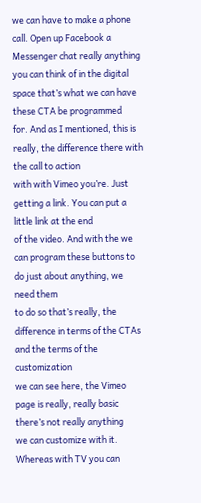we can have to make a phone call. Open up Facebook a Messenger chat really anything
you can think of in the digital space that’s what we can have these CTA be programmed
for. And as I mentioned, this is really, the difference there with the call to action
with with Vimeo you’re. Just getting a link. You can put a little link at the end
of the video. And with the we can program these buttons to do just about anything, we need them
to do so that’s really, the difference in terms of the CTAs and the terms of the customization
we can see here, the Vimeo page is really, really basic there’s not really anything
we can customize with it. Whereas with TV you can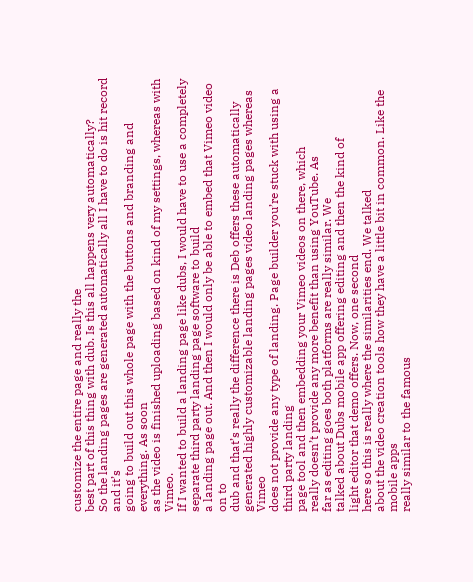customize the entire page and really the
best part of this thing with dub. Is this all happens very automatically?
So the landing pages are generated automatically all I have to do is hit record and it’s
going to build out this whole page with the buttons and branding and everything. As soon
as the video is finished uploading based on kind of my settings, whereas with Vimeo.
If I wanted to build a landing page like dubs, I would have to use a completely
separate third party landing page software to build
a landing page out. And then I would only be able to embed that Vimeo video on to
dub and that’s really the difference there is Deb offers these automatically
generated highly customizable landing pages video landing pages whereas Vimeo
does not provide any type of landing. Page builder you’re stuck with using a third party landing
page tool and then embedding your Vimeo videos on there, which
really doesn’t provide any more benefit than using YouTube. As
far as editing goes both platforms are really similar. We
talked about Dubs mobile app offering editing and then the kind of
light editor that demo offers. Now, one second
here so this is really where the similarities end. We talked
about the video creation tools how they have a little bit in common. Like the mobile apps
really similar to the famous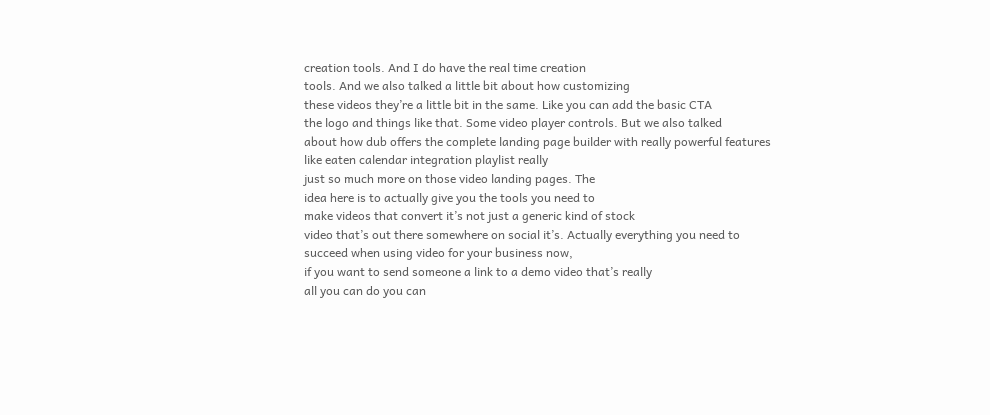creation tools. And I do have the real time creation
tools. And we also talked a little bit about how customizing
these videos they’re a little bit in the same. Like you can add the basic CTA
the logo and things like that. Some video player controls. But we also talked
about how dub offers the complete landing page builder with really powerful features
like eaten calendar integration playlist really
just so much more on those video landing pages. The
idea here is to actually give you the tools you need to
make videos that convert it’s not just a generic kind of stock
video that’s out there somewhere on social it’s. Actually everything you need to
succeed when using video for your business now,
if you want to send someone a link to a demo video that’s really
all you can do you can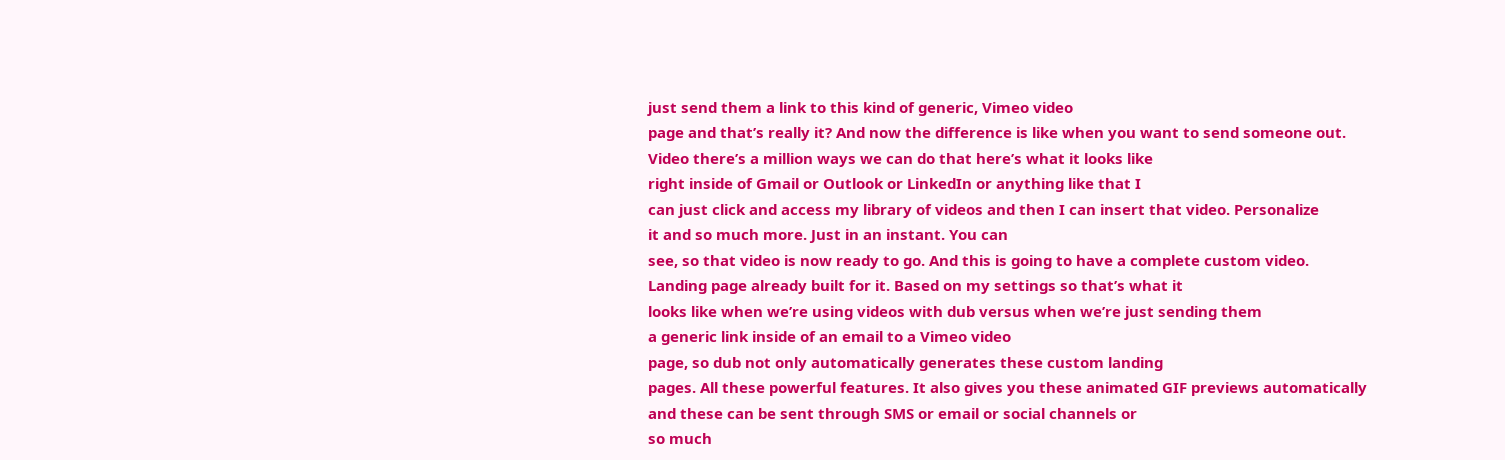just send them a link to this kind of generic, Vimeo video
page and that’s really it? And now the difference is like when you want to send someone out.
Video there’s a million ways we can do that here’s what it looks like
right inside of Gmail or Outlook or LinkedIn or anything like that I
can just click and access my library of videos and then I can insert that video. Personalize
it and so much more. Just in an instant. You can
see, so that video is now ready to go. And this is going to have a complete custom video.
Landing page already built for it. Based on my settings so that’s what it
looks like when we’re using videos with dub versus when we’re just sending them
a generic link inside of an email to a Vimeo video
page, so dub not only automatically generates these custom landing
pages. All these powerful features. It also gives you these animated GIF previews automatically
and these can be sent through SMS or email or social channels or
so much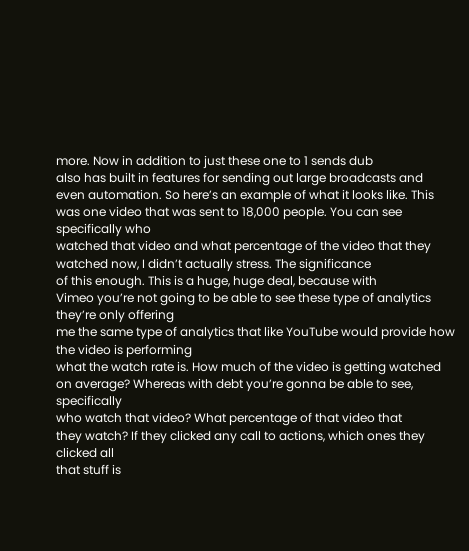more. Now in addition to just these one to 1 sends dub
also has built in features for sending out large broadcasts and
even automation. So here’s an example of what it looks like. This
was one video that was sent to 18,000 people. You can see specifically who
watched that video and what percentage of the video that they watched now, I didn’t actually stress. The significance
of this enough. This is a huge, huge deal, because with
Vimeo you’re not going to be able to see these type of analytics they’re only offering
me the same type of analytics that like YouTube would provide how the video is performing
what the watch rate is. How much of the video is getting watched
on average? Whereas with debt you’re gonna be able to see, specifically
who watch that video? What percentage of that video that
they watch? If they clicked any call to actions, which ones they clicked all
that stuff is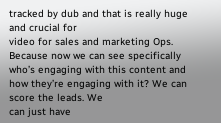tracked by dub and that is really huge and crucial for
video for sales and marketing Ops. Because now we can see specifically
who’s engaging with this content and how they’re engaging with it? We can score the leads. We
can just have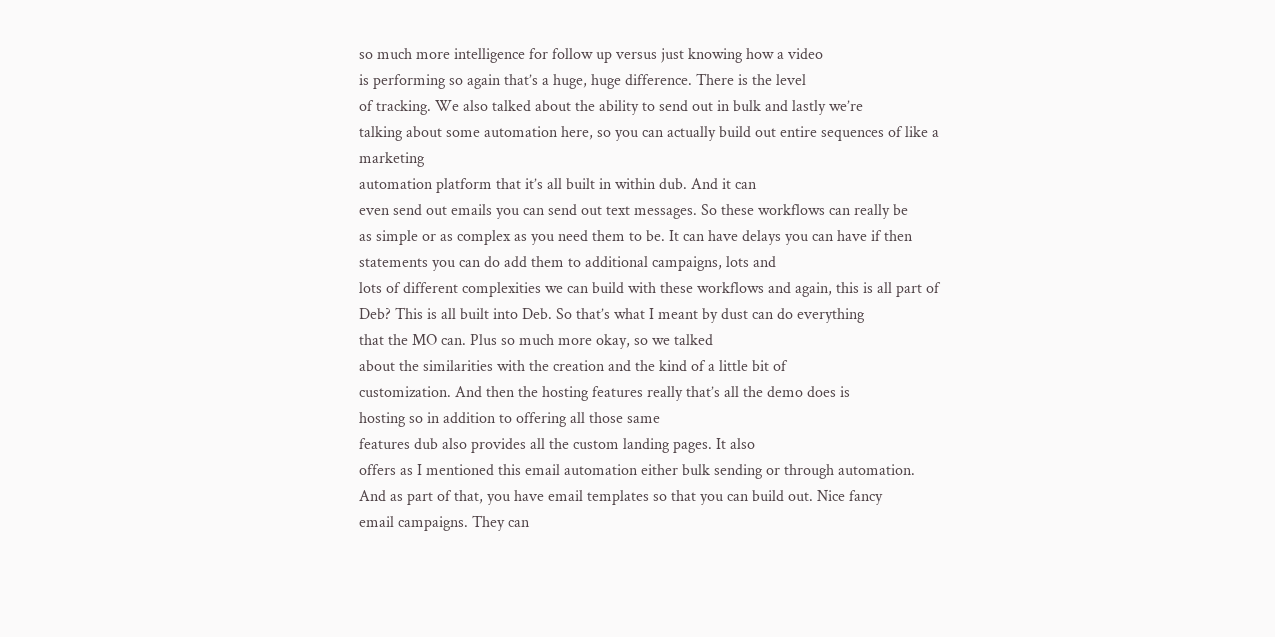so much more intelligence for follow up versus just knowing how a video
is performing so again that’s a huge, huge difference. There is the level
of tracking. We also talked about the ability to send out in bulk and lastly we’re
talking about some automation here, so you can actually build out entire sequences of like a marketing
automation platform that it’s all built in within dub. And it can
even send out emails you can send out text messages. So these workflows can really be
as simple or as complex as you need them to be. It can have delays you can have if then
statements you can do add them to additional campaigns, lots and
lots of different complexities we can build with these workflows and again, this is all part of
Deb? This is all built into Deb. So that’s what I meant by dust can do everything
that the MO can. Plus so much more okay, so we talked
about the similarities with the creation and the kind of a little bit of
customization. And then the hosting features really that’s all the demo does is
hosting so in addition to offering all those same
features dub also provides all the custom landing pages. It also
offers as I mentioned this email automation either bulk sending or through automation.
And as part of that, you have email templates so that you can build out. Nice fancy
email campaigns. They can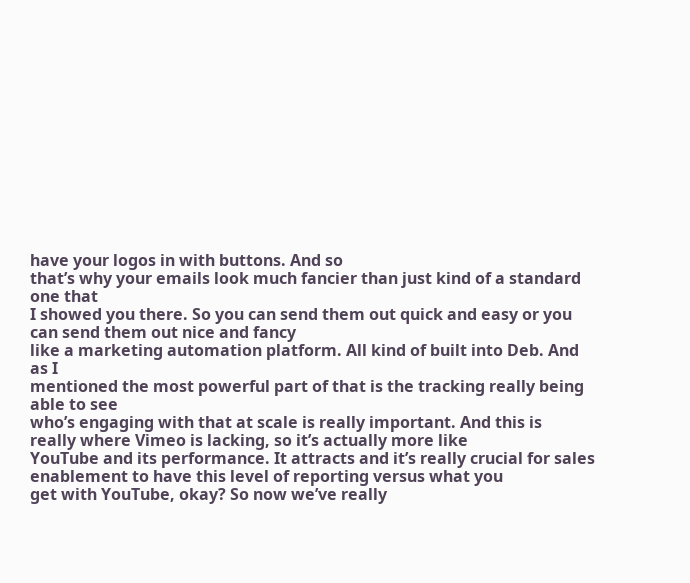have your logos in with buttons. And so
that’s why your emails look much fancier than just kind of a standard one that
I showed you there. So you can send them out quick and easy or you can send them out nice and fancy
like a marketing automation platform. All kind of built into Deb. And as I
mentioned the most powerful part of that is the tracking really being able to see
who’s engaging with that at scale is really important. And this is
really where Vimeo is lacking, so it’s actually more like
YouTube and its performance. It attracts and it’s really crucial for sales
enablement to have this level of reporting versus what you
get with YouTube, okay? So now we’ve really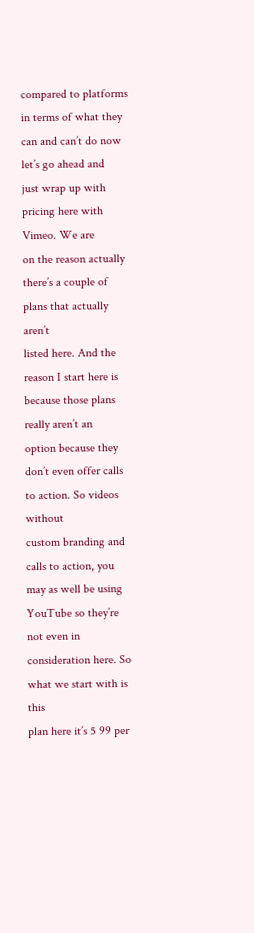compared to platforms
in terms of what they can and can’t do now let’s go ahead and
just wrap up with pricing here with Vimeo. We are
on the reason actually there’s a couple of plans that actually aren’t
listed here. And the reason I start here is because those plans really aren’t an
option because they don’t even offer calls to action. So videos without
custom branding and calls to action, you may as well be using YouTube so they’re
not even in consideration here. So what we start with is this
plan here it’s 5 99 per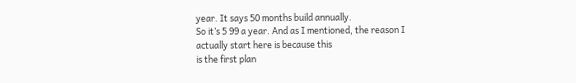year. It says 50 months build annually.
So it’s 5 99 a year. And as I mentioned, the reason I actually start here is because this
is the first plan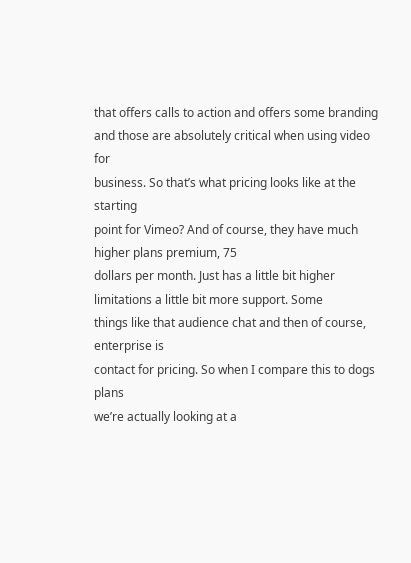that offers calls to action and offers some branding
and those are absolutely critical when using video for
business. So that’s what pricing looks like at the starting
point for Vimeo? And of course, they have much higher plans premium, 75
dollars per month. Just has a little bit higher limitations a little bit more support. Some
things like that audience chat and then of course, enterprise is
contact for pricing. So when I compare this to dogs plans
we’re actually looking at a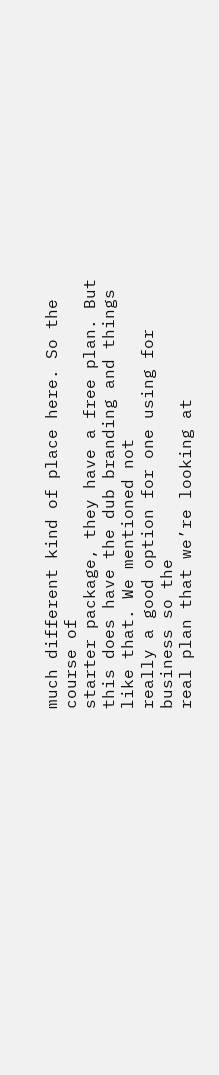much different kind of place here. So the course of
starter package, they have a free plan. But this does have the dub branding and things like that. We mentioned not
really a good option for one using for business so the
real plan that we’re looking at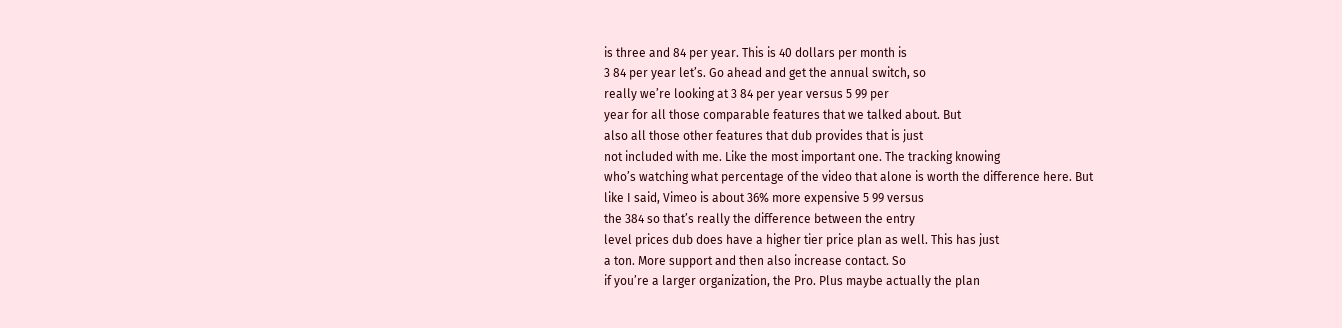is three and 84 per year. This is 40 dollars per month is
3 84 per year let’s. Go ahead and get the annual switch, so
really we’re looking at 3 84 per year versus 5 99 per
year for all those comparable features that we talked about. But
also all those other features that dub provides that is just
not included with me. Like the most important one. The tracking knowing
who’s watching what percentage of the video that alone is worth the difference here. But
like I said, Vimeo is about 36% more expensive 5 99 versus
the 384 so that’s really the difference between the entry
level prices dub does have a higher tier price plan as well. This has just
a ton. More support and then also increase contact. So
if you’re a larger organization, the Pro. Plus maybe actually the plan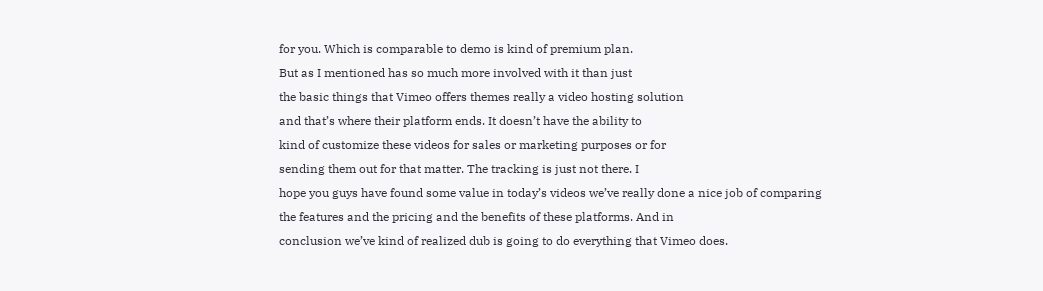for you. Which is comparable to demo is kind of premium plan.
But as I mentioned has so much more involved with it than just
the basic things that Vimeo offers themes really a video hosting solution
and that’s where their platform ends. It doesn’t have the ability to
kind of customize these videos for sales or marketing purposes or for
sending them out for that matter. The tracking is just not there. I
hope you guys have found some value in today’s videos we’ve really done a nice job of comparing
the features and the pricing and the benefits of these platforms. And in
conclusion we’ve kind of realized dub is going to do everything that Vimeo does.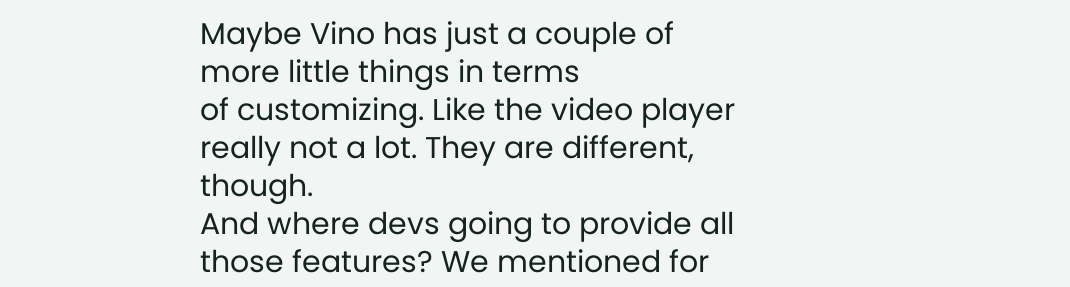Maybe Vino has just a couple of more little things in terms
of customizing. Like the video player really not a lot. They are different, though.
And where devs going to provide all those features? We mentioned for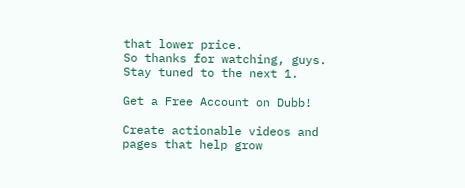that lower price.
So thanks for watching, guys. Stay tuned to the next 1.

Get a Free Account on Dubb!

Create actionable videos and pages that help grow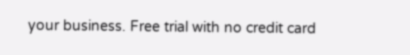your business. Free trial with no credit card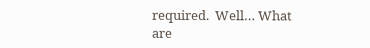required.  Well… What are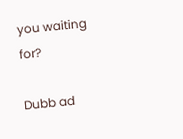you waiting for?

Dubb ad